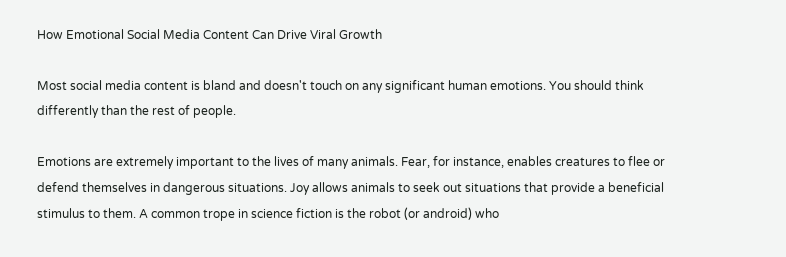How Emotional Social Media Content Can Drive Viral Growth

Most social media content is bland and doesn't touch on any significant human emotions. You should think differently than the rest of people.

Emotions are extremely important to the lives of many animals. Fear, for instance, enables creatures to flee or defend themselves in dangerous situations. Joy allows animals to seek out situations that provide a beneficial stimulus to them. A common trope in science fiction is the robot (or android) who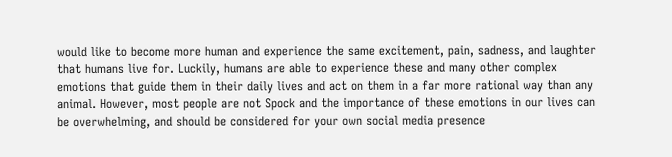would like to become more human and experience the same excitement, pain, sadness, and laughter that humans live for. Luckily, humans are able to experience these and many other complex emotions that guide them in their daily lives and act on them in a far more rational way than any animal. However, most people are not Spock and the importance of these emotions in our lives can be overwhelming, and should be considered for your own social media presence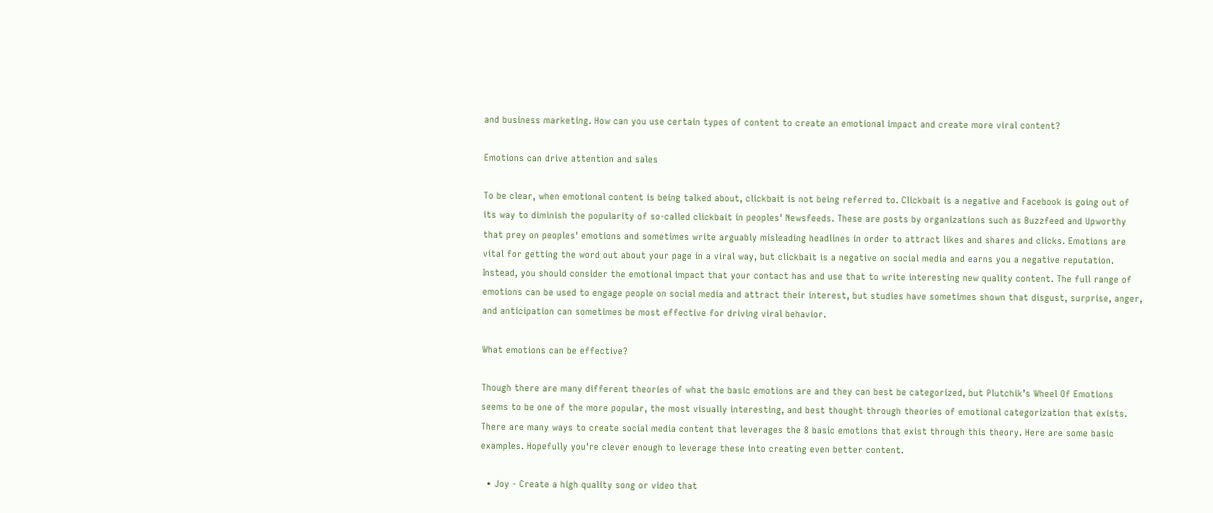and business marketing. How can you use certain types of content to create an emotional impact and create more viral content?

Emotions can drive attention and sales

To be clear, when emotional content is being talked about, clickbait is not being referred to. Clickbait is a negative and Facebook is going out of its way to diminish the popularity of so-called clickbait in peoples' Newsfeeds. These are posts by organizations such as Buzzfeed and Upworthy that prey on peoples' emotions and sometimes write arguably misleading headlines in order to attract likes and shares and clicks. Emotions are vital for getting the word out about your page in a viral way, but clickbait is a negative on social media and earns you a negative reputation. Instead, you should consider the emotional impact that your contact has and use that to write interesting new quality content. The full range of emotions can be used to engage people on social media and attract their interest, but studies have sometimes shown that disgust, surprise, anger, and anticipation can sometimes be most effective for driving viral behavior.

What emotions can be effective?

Though there are many different theories of what the basic emotions are and they can best be categorized, but Plutchik’s Wheel Of Emotions seems to be one of the more popular, the most visually interesting, and best thought through theories of emotional categorization that exists. There are many ways to create social media content that leverages the 8 basic emotions that exist through this theory. Here are some basic examples. Hopefully you're clever enough to leverage these into creating even better content.

  • Joy - Create a high quality song or video that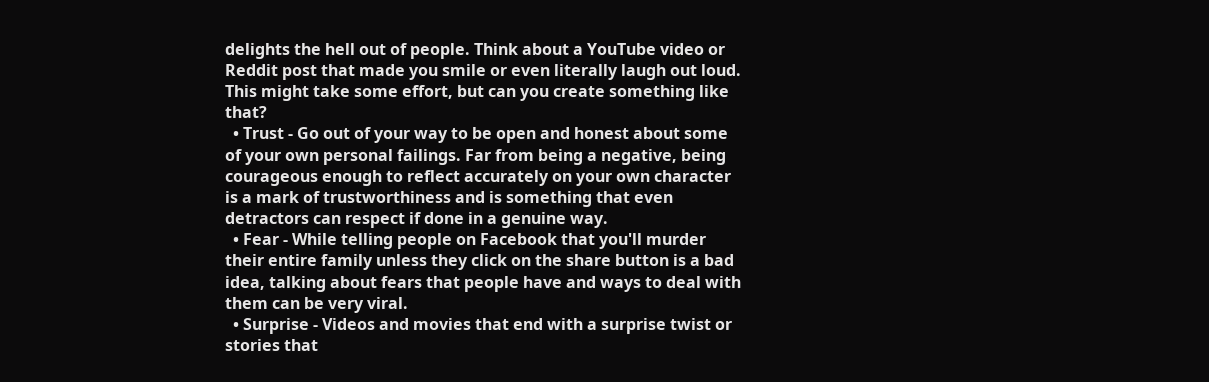delights the hell out of people. Think about a YouTube video or Reddit post that made you smile or even literally laugh out loud. This might take some effort, but can you create something like that?
  • Trust - Go out of your way to be open and honest about some of your own personal failings. Far from being a negative, being courageous enough to reflect accurately on your own character is a mark of trustworthiness and is something that even detractors can respect if done in a genuine way.
  • Fear - While telling people on Facebook that you'll murder their entire family unless they click on the share button is a bad idea, talking about fears that people have and ways to deal with them can be very viral.
  • Surprise - Videos and movies that end with a surprise twist or stories that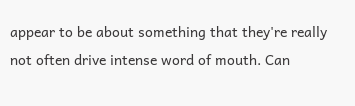appear to be about something that they're really not often drive intense word of mouth. Can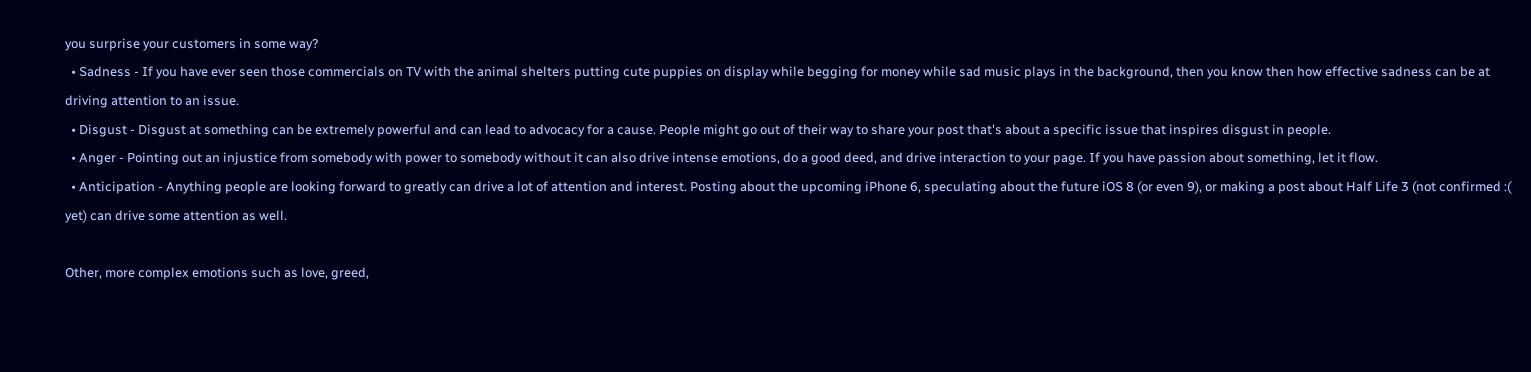you surprise your customers in some way?
  • Sadness - If you have ever seen those commercials on TV with the animal shelters putting cute puppies on display while begging for money while sad music plays in the background, then you know then how effective sadness can be at driving attention to an issue.
  • Disgust - Disgust at something can be extremely powerful and can lead to advocacy for a cause. People might go out of their way to share your post that's about a specific issue that inspires disgust in people.
  • Anger - Pointing out an injustice from somebody with power to somebody without it can also drive intense emotions, do a good deed, and drive interaction to your page. If you have passion about something, let it flow.
  • Anticipation - Anything people are looking forward to greatly can drive a lot of attention and interest. Posting about the upcoming iPhone 6, speculating about the future iOS 8 (or even 9), or making a post about Half Life 3 (not confirmed :( yet) can drive some attention as well.

Other, more complex emotions such as love, greed,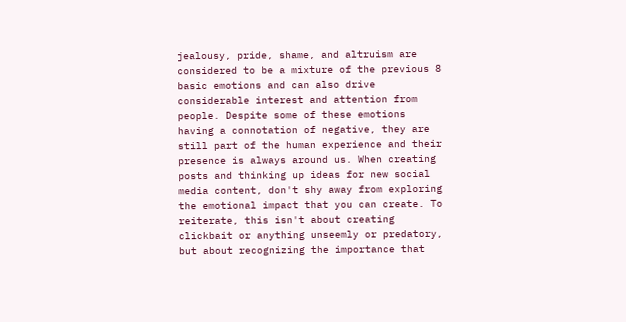jealousy, pride, shame, and altruism are considered to be a mixture of the previous 8 basic emotions and can also drive considerable interest and attention from people. Despite some of these emotions having a connotation of negative, they are still part of the human experience and their presence is always around us. When creating posts and thinking up ideas for new social media content, don't shy away from exploring the emotional impact that you can create. To reiterate, this isn't about creating clickbait or anything unseemly or predatory, but about recognizing the importance that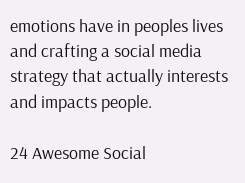emotions have in peoples lives and crafting a social media strategy that actually interests and impacts people.

24 Awesome Social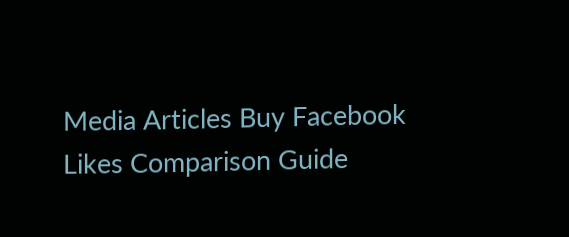Media Articles Buy Facebook Likes Comparison Guide